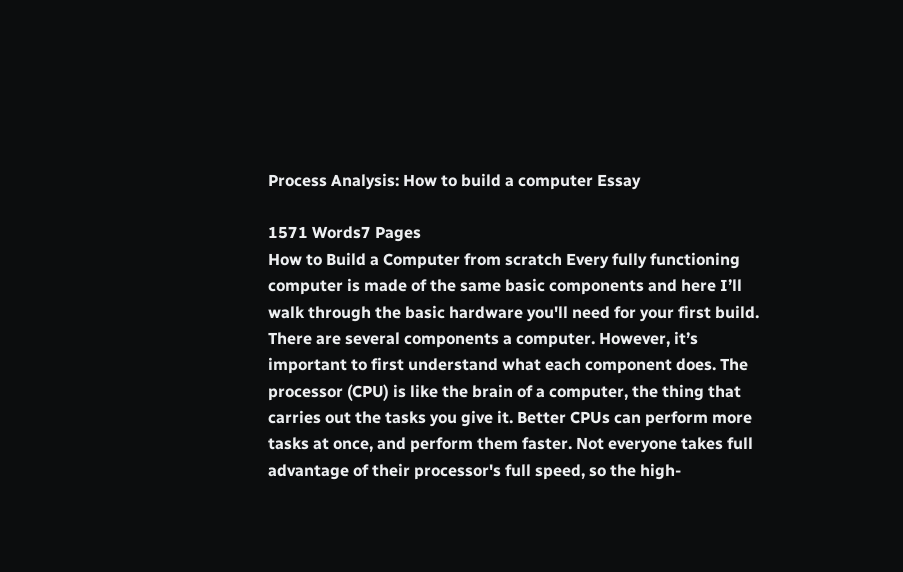Process Analysis: How to build a computer Essay

1571 Words7 Pages
How to Build a Computer from scratch Every fully functioning computer is made of the same basic components and here I’ll walk through the basic hardware you'll need for your first build. There are several components a computer. However, it’s important to first understand what each component does. The processor (CPU) is like the brain of a computer, the thing that carries out the tasks you give it. Better CPUs can perform more tasks at once, and perform them faster. Not everyone takes full advantage of their processor's full speed, so the high-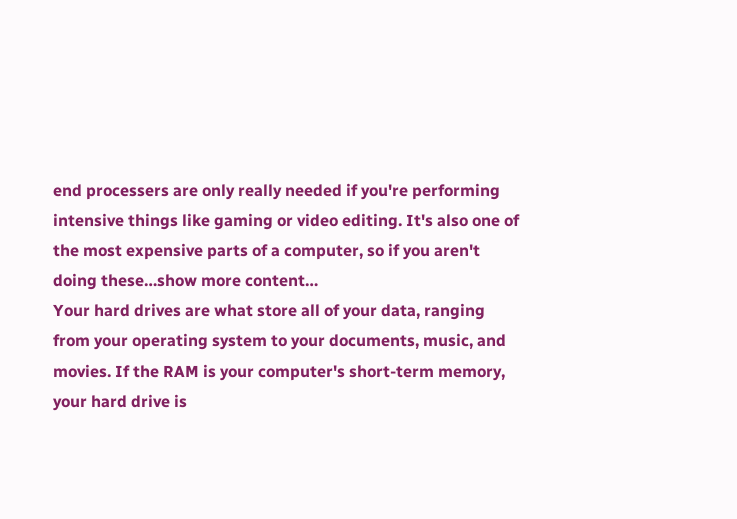end processers are only really needed if you're performing intensive things like gaming or video editing. It's also one of the most expensive parts of a computer, so if you aren't doing these…show more content…
Your hard drives are what store all of your data, ranging from your operating system to your documents, music, and movies. If the RAM is your computer's short-term memory, your hard drive is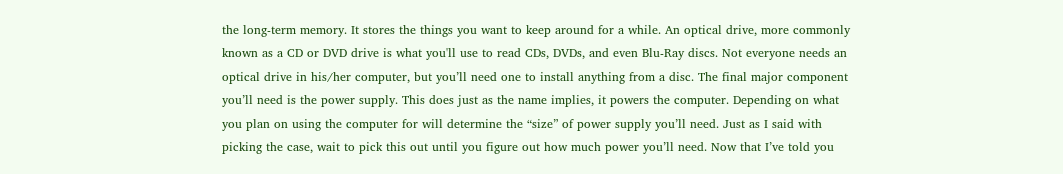the long-term memory. It stores the things you want to keep around for a while. An optical drive, more commonly known as a CD or DVD drive is what you'll use to read CDs, DVDs, and even Blu-Ray discs. Not everyone needs an optical drive in his/her computer, but you’ll need one to install anything from a disc. The final major component you’ll need is the power supply. This does just as the name implies, it powers the computer. Depending on what you plan on using the computer for will determine the “size” of power supply you’ll need. Just as I said with picking the case, wait to pick this out until you figure out how much power you’ll need. Now that I’ve told you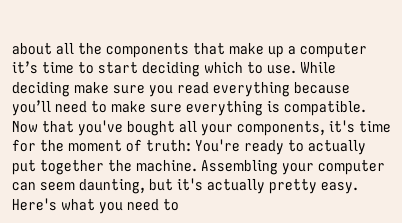about all the components that make up a computer it’s time to start deciding which to use. While deciding make sure you read everything because you’ll need to make sure everything is compatible. Now that you've bought all your components, it's time for the moment of truth: You're ready to actually put together the machine. Assembling your computer can seem daunting, but it's actually pretty easy. Here's what you need to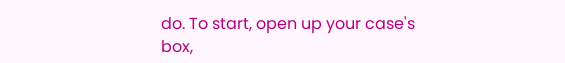do. To start, open up your case's box,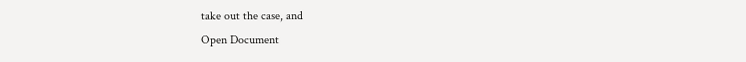take out the case, and
Open Document